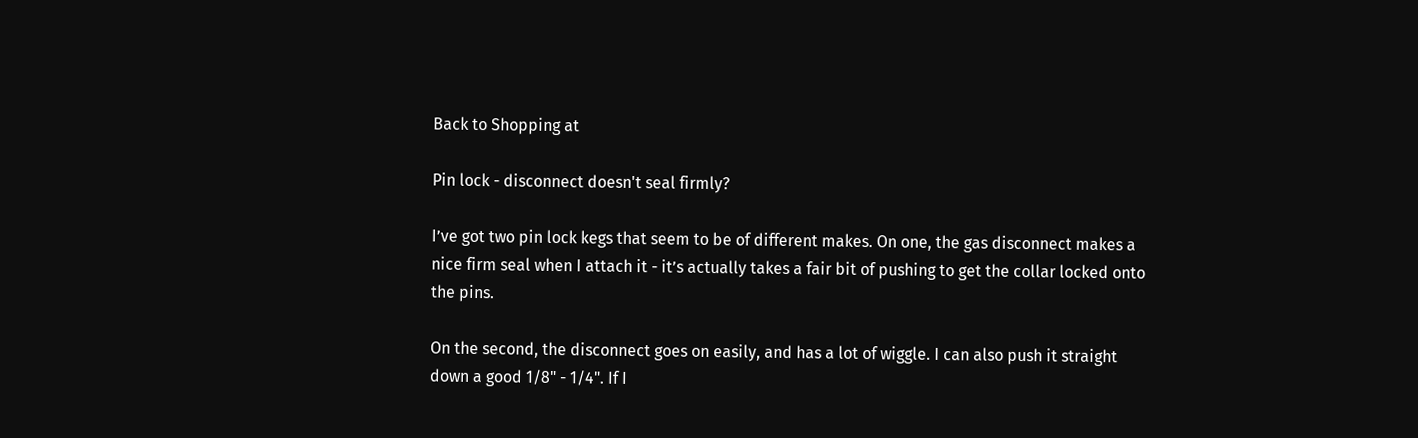Back to Shopping at

Pin lock - disconnect doesn't seal firmly?

I’ve got two pin lock kegs that seem to be of different makes. On one, the gas disconnect makes a nice firm seal when I attach it - it’s actually takes a fair bit of pushing to get the collar locked onto the pins.

On the second, the disconnect goes on easily, and has a lot of wiggle. I can also push it straight down a good 1/8" - 1/4". If I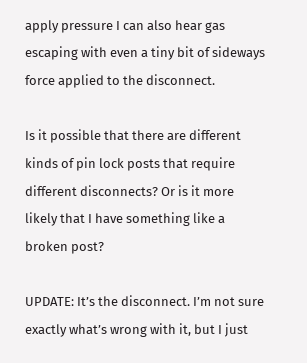apply pressure I can also hear gas escaping with even a tiny bit of sideways force applied to the disconnect.

Is it possible that there are different kinds of pin lock posts that require different disconnects? Or is it more likely that I have something like a broken post?

UPDATE: It’s the disconnect. I’m not sure exactly what’s wrong with it, but I just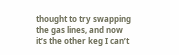thought to try swapping the gas lines, and now it’s the other keg I can’t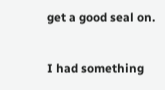get a good seal on.

I had something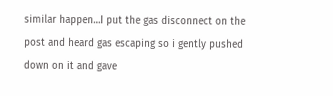similar happen…I put the gas disconnect on the post and heard gas escaping so i gently pushed down on it and gave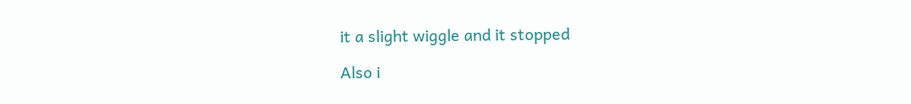it a slight wiggle and it stopped

Also i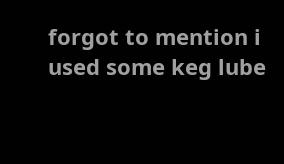forgot to mention i used some keg lube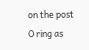on the post O ring as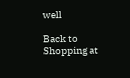well

Back to Shopping at